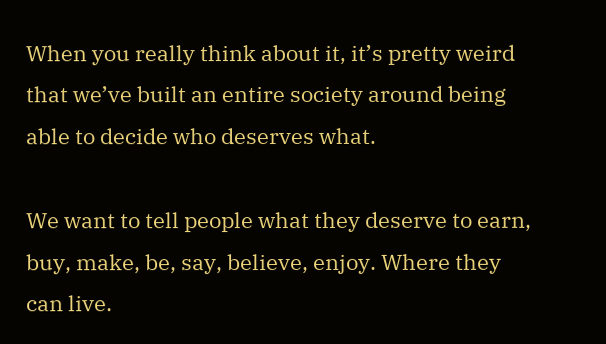When you really think about it, it’s pretty weird that we’ve built an entire society around being able to decide who deserves what.

We want to tell people what they deserve to earn, buy, make, be, say, believe, enjoy. Where they can live.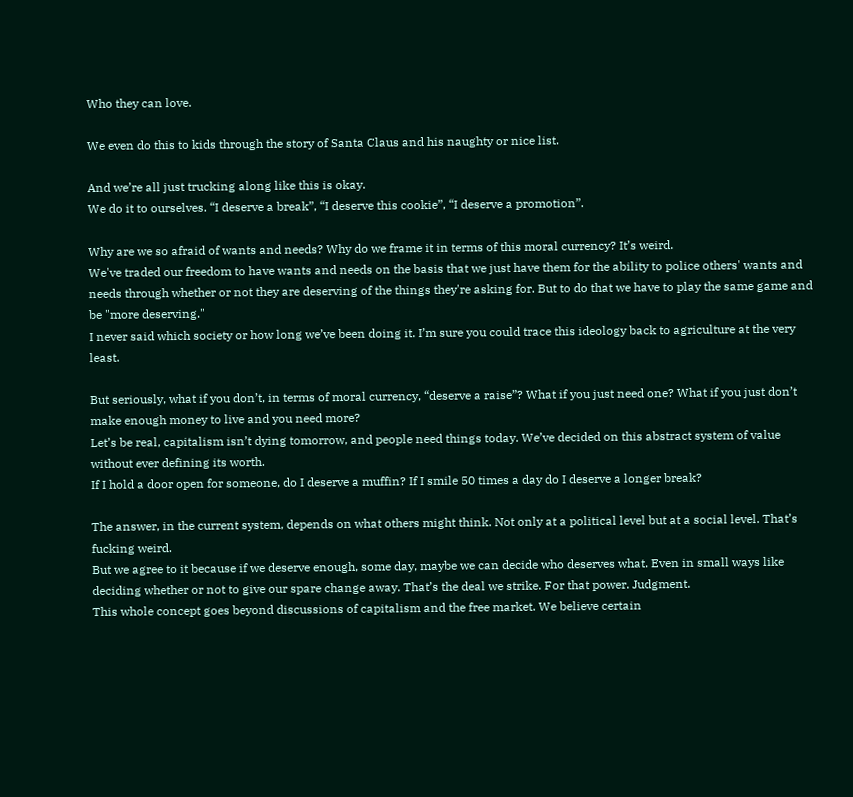Who they can love.

We even do this to kids through the story of Santa Claus and his naughty or nice list.

And we’re all just trucking along like this is okay.
We do it to ourselves. “I deserve a break”, “I deserve this cookie”, “I deserve a promotion”.

Why are we so afraid of wants and needs? Why do we frame it in terms of this moral currency? It’s weird.
We've traded our freedom to have wants and needs on the basis that we just have them for the ability to police others' wants and needs through whether or not they are deserving of the things they're asking for. But to do that we have to play the same game and be "more deserving."
I never said which society or how long we’ve been doing it. I’m sure you could trace this ideology back to agriculture at the very least.

But seriously, what if you don’t, in terms of moral currency, “deserve a raise”? What if you just need one? What if you just don’t make enough money to live and you need more?
Let’s be real, capitalism isn’t dying tomorrow, and people need things today. We’ve decided on this abstract system of value without ever defining its worth.
If I hold a door open for someone, do I deserve a muffin? If I smile 50 times a day do I deserve a longer break?

The answer, in the current system, depends on what others might think. Not only at a political level but at a social level. That’s fucking weird.
But we agree to it because if we deserve enough, some day, maybe we can decide who deserves what. Even in small ways like deciding whether or not to give our spare change away. That’s the deal we strike. For that power. Judgment.
This whole concept goes beyond discussions of capitalism and the free market. We believe certain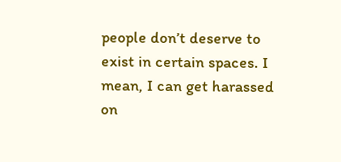people don’t deserve to exist in certain spaces. I mean, I can get harassed on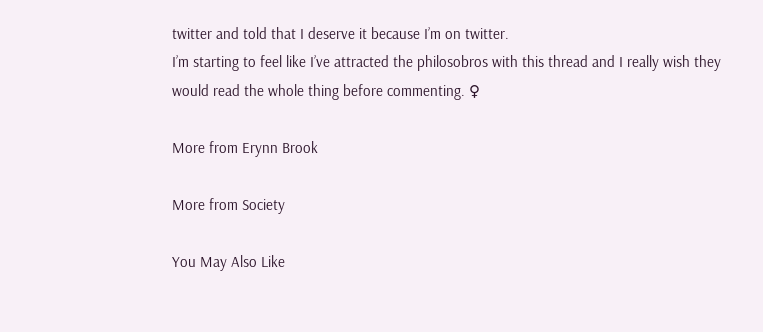twitter and told that I deserve it because I’m on twitter.
I’m starting to feel like I’ve attracted the philosobros with this thread and I really wish they would read the whole thing before commenting. ♀

More from Erynn Brook

More from Society

You May Also Like